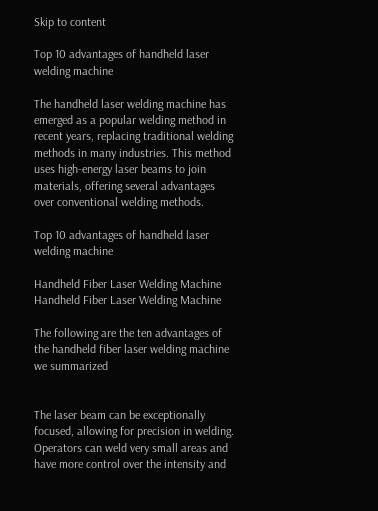Skip to content

Top 10 advantages of handheld laser welding machine

The handheld laser welding machine has emerged as a popular welding method in recent years, replacing traditional welding methods in many industries. This method uses high-energy laser beams to join materials, offering several advantages over conventional welding methods.

Top 10 advantages of handheld laser welding machine

Handheld Fiber Laser Welding Machine
Handheld Fiber Laser Welding Machine

The following are the ten advantages of the handheld fiber laser welding machine we summarized


The laser beam can be exceptionally focused, allowing for precision in welding. Operators can weld very small areas and have more control over the intensity and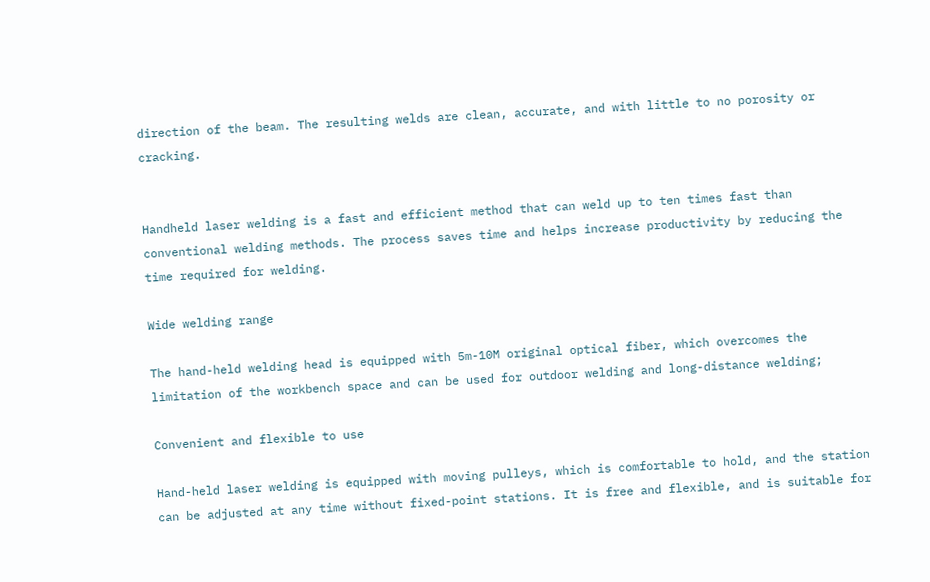direction of the beam. The resulting welds are clean, accurate, and with little to no porosity or cracking.


Handheld laser welding is a fast and efficient method that can weld up to ten times fast than conventional welding methods. The process saves time and helps increase productivity by reducing the time required for welding.

Wide welding range

The hand-held welding head is equipped with 5m-10M original optical fiber, which overcomes the limitation of the workbench space and can be used for outdoor welding and long-distance welding;

Convenient and flexible to use

Hand-held laser welding is equipped with moving pulleys, which is comfortable to hold, and the station can be adjusted at any time without fixed-point stations. It is free and flexible, and is suitable for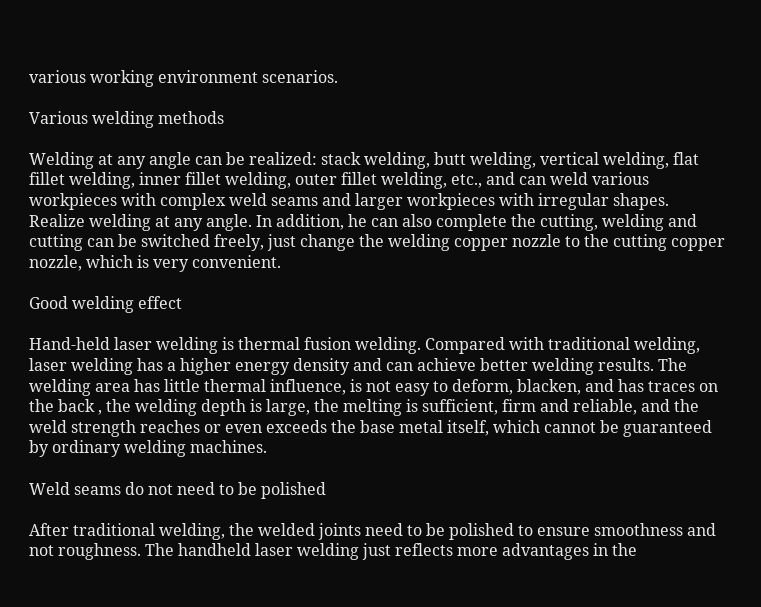various working environment scenarios.

Various welding methods

Welding at any angle can be realized: stack welding, butt welding, vertical welding, flat fillet welding, inner fillet welding, outer fillet welding, etc., and can weld various workpieces with complex weld seams and larger workpieces with irregular shapes. Realize welding at any angle. In addition, he can also complete the cutting, welding and cutting can be switched freely, just change the welding copper nozzle to the cutting copper nozzle, which is very convenient.

Good welding effect

Hand-held laser welding is thermal fusion welding. Compared with traditional welding, laser welding has a higher energy density and can achieve better welding results. The welding area has little thermal influence, is not easy to deform, blacken, and has traces on the back , the welding depth is large, the melting is sufficient, firm and reliable, and the weld strength reaches or even exceeds the base metal itself, which cannot be guaranteed by ordinary welding machines.

Weld seams do not need to be polished

After traditional welding, the welded joints need to be polished to ensure smoothness and not roughness. The handheld laser welding just reflects more advantages in the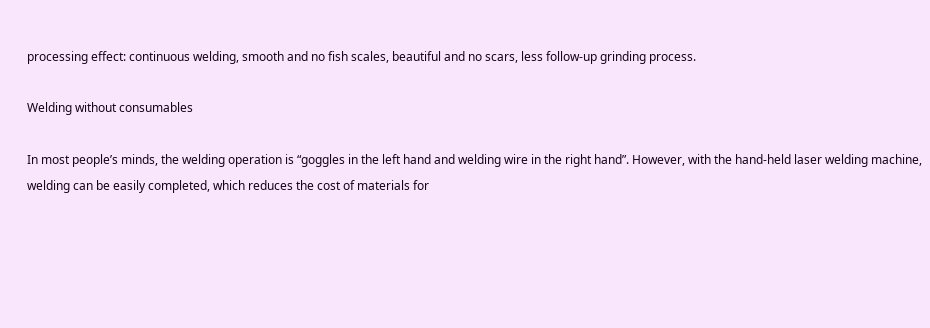processing effect: continuous welding, smooth and no fish scales, beautiful and no scars, less follow-up grinding process.

Welding without consumables

In most people’s minds, the welding operation is “goggles in the left hand and welding wire in the right hand”. However, with the hand-held laser welding machine, welding can be easily completed, which reduces the cost of materials for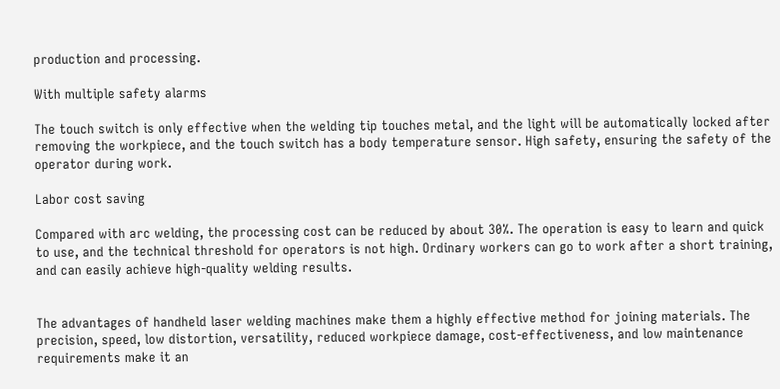production and processing.

With multiple safety alarms

The touch switch is only effective when the welding tip touches metal, and the light will be automatically locked after removing the workpiece, and the touch switch has a body temperature sensor. High safety, ensuring the safety of the operator during work.

Labor cost saving

Compared with arc welding, the processing cost can be reduced by about 30%. The operation is easy to learn and quick to use, and the technical threshold for operators is not high. Ordinary workers can go to work after a short training, and can easily achieve high-quality welding results.


The advantages of handheld laser welding machines make them a highly effective method for joining materials. The precision, speed, low distortion, versatility, reduced workpiece damage, cost-effectiveness, and low maintenance requirements make it an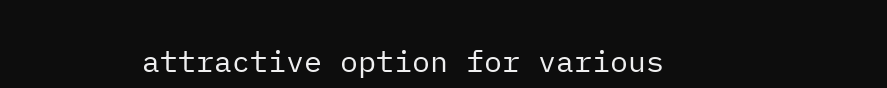attractive option for various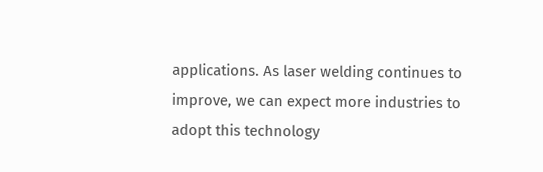applications. As laser welding continues to improve, we can expect more industries to adopt this technology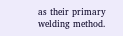as their primary welding method.